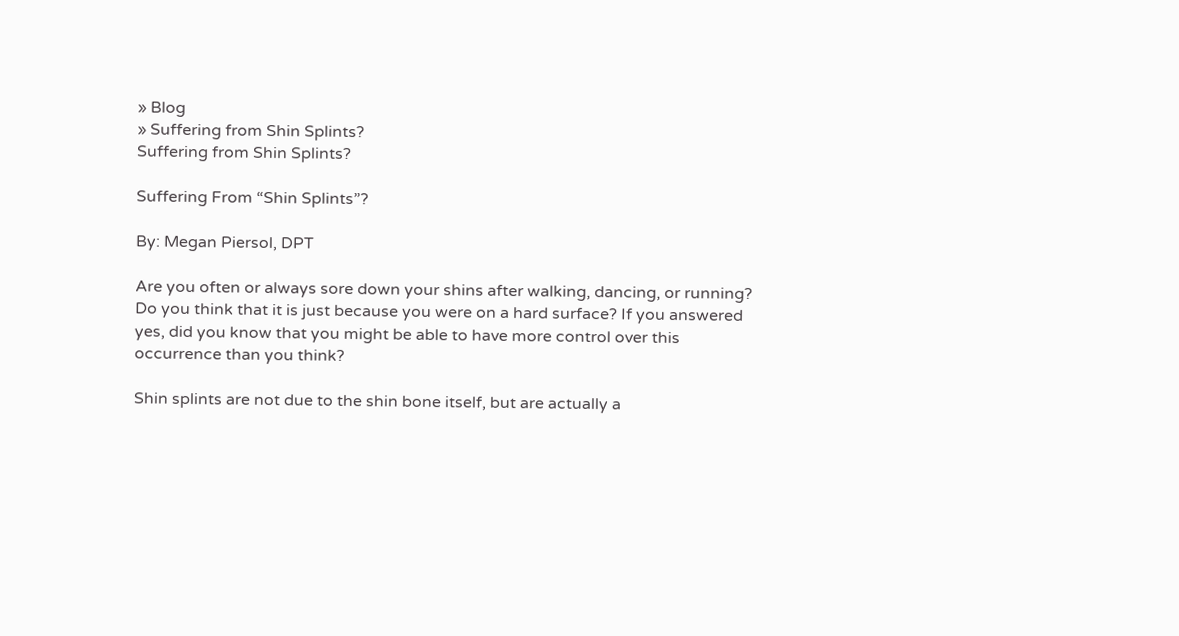» Blog
» Suffering from Shin Splints?
Suffering from Shin Splints?

Suffering From “Shin Splints”?

By: Megan Piersol, DPT

Are you often or always sore down your shins after walking, dancing, or running? Do you think that it is just because you were on a hard surface? If you answered yes, did you know that you might be able to have more control over this occurrence than you think?

Shin splints are not due to the shin bone itself, but are actually a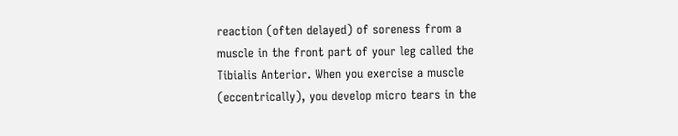reaction (often delayed) of soreness from a muscle in the front part of your leg called the Tibialis Anterior. When you exercise a muscle (eccentrically), you develop micro tears in the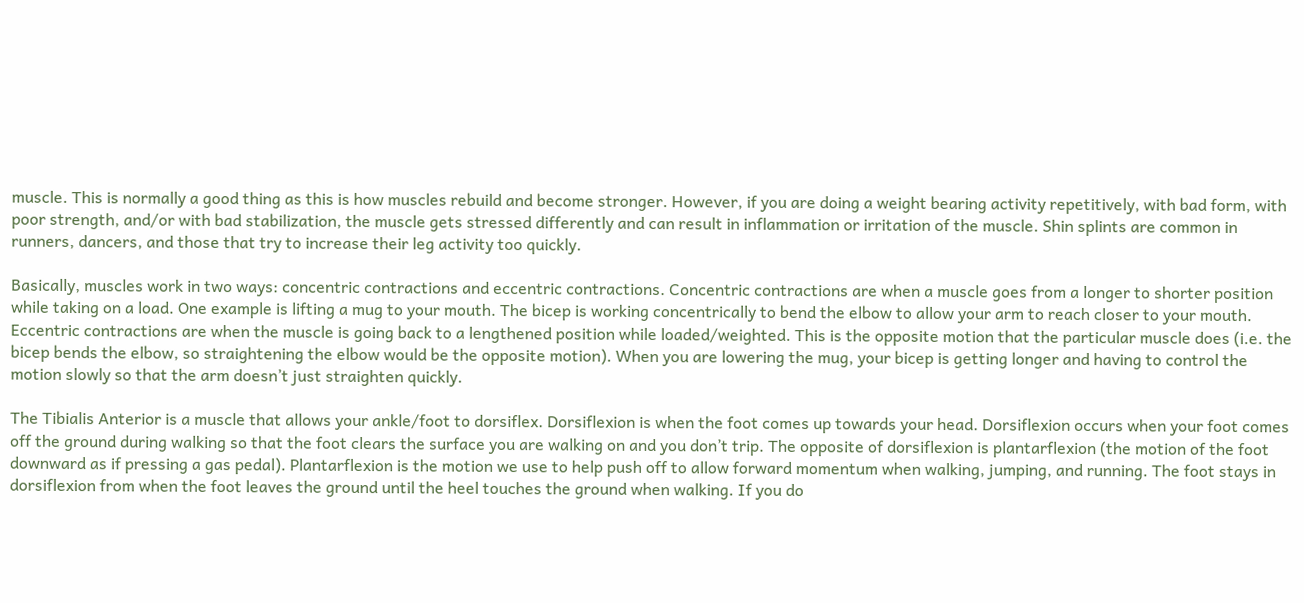muscle. This is normally a good thing as this is how muscles rebuild and become stronger. However, if you are doing a weight bearing activity repetitively, with bad form, with poor strength, and/or with bad stabilization, the muscle gets stressed differently and can result in inflammation or irritation of the muscle. Shin splints are common in runners, dancers, and those that try to increase their leg activity too quickly.

Basically, muscles work in two ways: concentric contractions and eccentric contractions. Concentric contractions are when a muscle goes from a longer to shorter position while taking on a load. One example is lifting a mug to your mouth. The bicep is working concentrically to bend the elbow to allow your arm to reach closer to your mouth. Eccentric contractions are when the muscle is going back to a lengthened position while loaded/weighted. This is the opposite motion that the particular muscle does (i.e. the bicep bends the elbow, so straightening the elbow would be the opposite motion). When you are lowering the mug, your bicep is getting longer and having to control the motion slowly so that the arm doesn’t just straighten quickly.

The Tibialis Anterior is a muscle that allows your ankle/foot to dorsiflex. Dorsiflexion is when the foot comes up towards your head. Dorsiflexion occurs when your foot comes off the ground during walking so that the foot clears the surface you are walking on and you don’t trip. The opposite of dorsiflexion is plantarflexion (the motion of the foot downward as if pressing a gas pedal). Plantarflexion is the motion we use to help push off to allow forward momentum when walking, jumping, and running. The foot stays in dorsiflexion from when the foot leaves the ground until the heel touches the ground when walking. If you do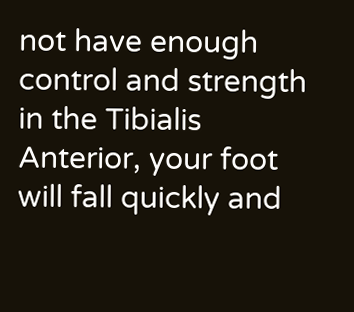not have enough control and strength in the Tibialis Anterior, your foot will fall quickly and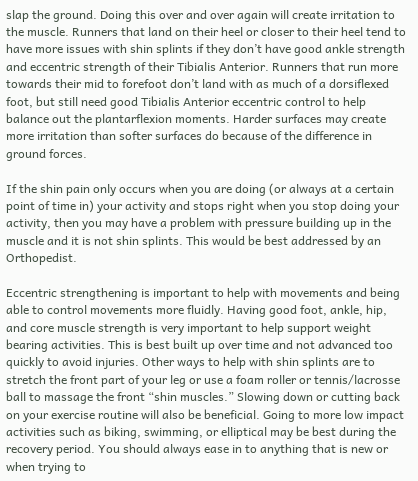slap the ground. Doing this over and over again will create irritation to the muscle. Runners that land on their heel or closer to their heel tend to have more issues with shin splints if they don’t have good ankle strength and eccentric strength of their Tibialis Anterior. Runners that run more towards their mid to forefoot don’t land with as much of a dorsiflexed foot, but still need good Tibialis Anterior eccentric control to help balance out the plantarflexion moments. Harder surfaces may create more irritation than softer surfaces do because of the difference in ground forces.

If the shin pain only occurs when you are doing (or always at a certain point of time in) your activity and stops right when you stop doing your activity, then you may have a problem with pressure building up in the muscle and it is not shin splints. This would be best addressed by an Orthopedist.

Eccentric strengthening is important to help with movements and being able to control movements more fluidly. Having good foot, ankle, hip, and core muscle strength is very important to help support weight bearing activities. This is best built up over time and not advanced too quickly to avoid injuries. Other ways to help with shin splints are to stretch the front part of your leg or use a foam roller or tennis/lacrosse ball to massage the front “shin muscles.” Slowing down or cutting back on your exercise routine will also be beneficial. Going to more low impact activities such as biking, swimming, or elliptical may be best during the recovery period. You should always ease in to anything that is new or when trying to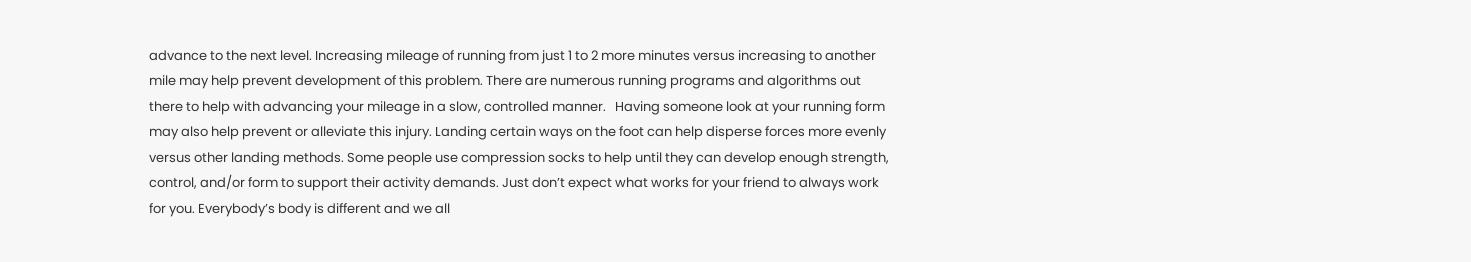advance to the next level. Increasing mileage of running from just 1 to 2 more minutes versus increasing to another mile may help prevent development of this problem. There are numerous running programs and algorithms out there to help with advancing your mileage in a slow, controlled manner.   Having someone look at your running form may also help prevent or alleviate this injury. Landing certain ways on the foot can help disperse forces more evenly versus other landing methods. Some people use compression socks to help until they can develop enough strength, control, and/or form to support their activity demands. Just don’t expect what works for your friend to always work for you. Everybody’s body is different and we all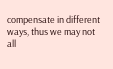compensate in different ways, thus we may not all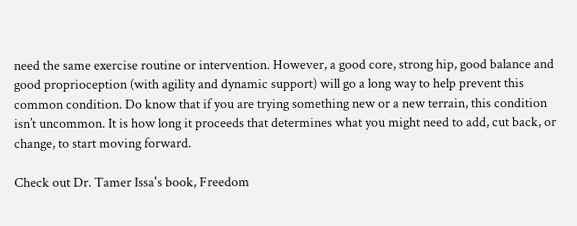need the same exercise routine or intervention. However, a good core, strong hip, good balance and good proprioception (with agility and dynamic support) will go a long way to help prevent this common condition. Do know that if you are trying something new or a new terrain, this condition isn’t uncommon. It is how long it proceeds that determines what you might need to add, cut back, or change, to start moving forward.

Check out Dr. Tamer Issa's book, Freedom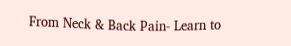From Neck & Back Pain- Learn to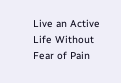Live an Active Life Without Fear of Pain